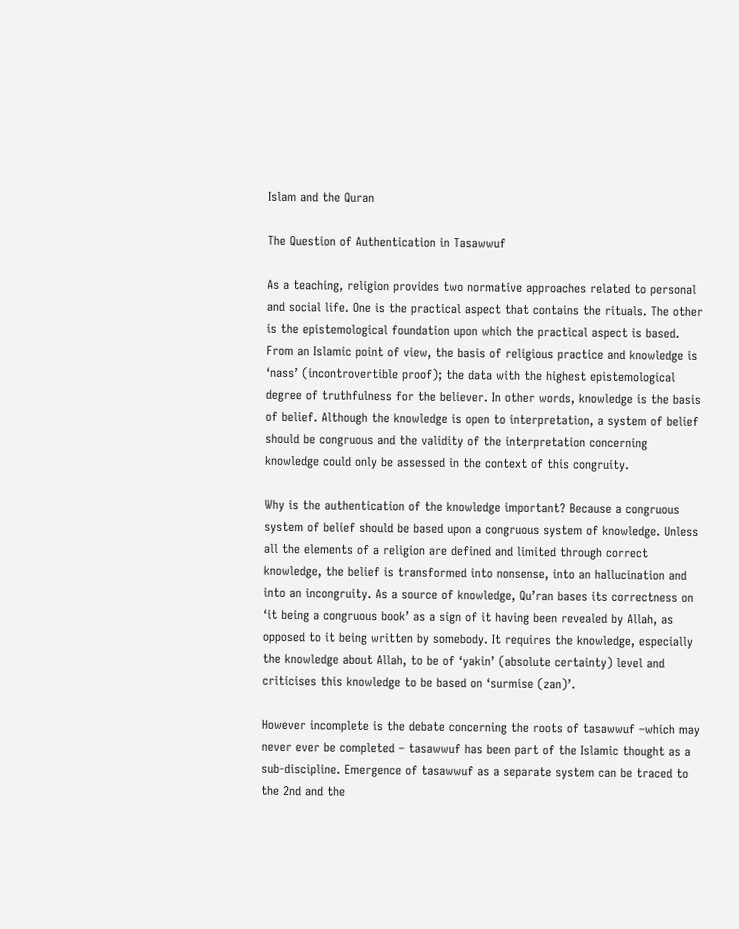Islam and the Quran

The Question of Authentication in Tasawwuf

As a teaching, religion provides two normative approaches related to personal and social life. One is the practical aspect that contains the rituals. The other is the epistemological foundation upon which the practical aspect is based. From an Islamic point of view, the basis of religious practice and knowledge is ‘nass’ (incontrovertible proof); the data with the highest epistemological degree of truthfulness for the believer. In other words, knowledge is the basis of belief. Although the knowledge is open to interpretation, a system of belief should be congruous and the validity of the interpretation concerning knowledge could only be assessed in the context of this congruity.

Why is the authentication of the knowledge important? Because a congruous system of belief should be based upon a congruous system of knowledge. Unless all the elements of a religion are defined and limited through correct knowledge, the belief is transformed into nonsense, into an hallucination and into an incongruity. As a source of knowledge, Qu’ran bases its correctness on ‘it being a congruous book’ as a sign of it having been revealed by Allah, as opposed to it being written by somebody. It requires the knowledge, especially the knowledge about Allah, to be of ‘yakin’ (absolute certainty) level and criticises this knowledge to be based on ‘surmise (zan)’.

However incomplete is the debate concerning the roots of tasawwuf –which may never ever be completed – tasawwuf has been part of the Islamic thought as a sub-discipline. Emergence of tasawwuf as a separate system can be traced to the 2nd and the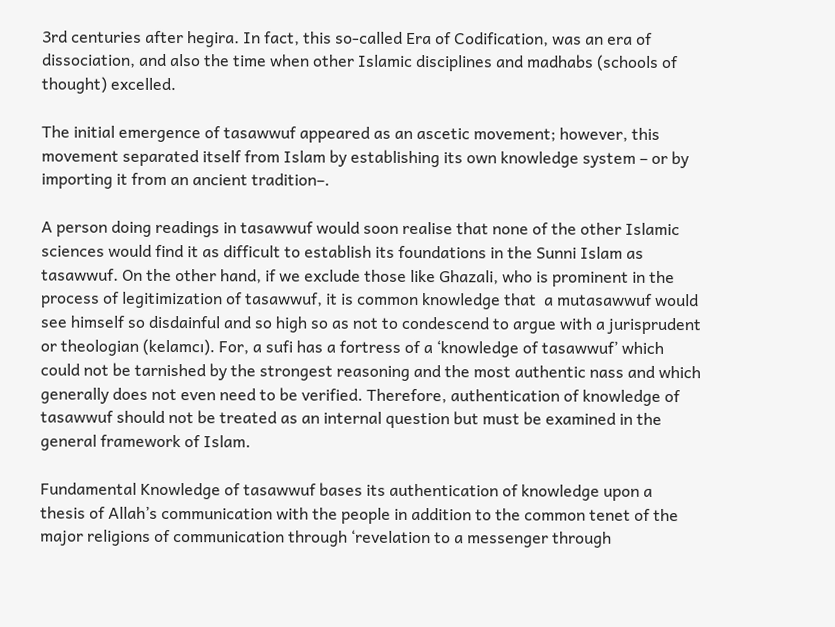3rd centuries after hegira. In fact, this so-called Era of Codification, was an era of dissociation, and also the time when other Islamic disciplines and madhabs (schools of thought) excelled.

The initial emergence of tasawwuf appeared as an ascetic movement; however, this movement separated itself from Islam by establishing its own knowledge system – or by importing it from an ancient tradition–.

A person doing readings in tasawwuf would soon realise that none of the other Islamic sciences would find it as difficult to establish its foundations in the Sunni Islam as tasawwuf. On the other hand, if we exclude those like Ghazali, who is prominent in the process of legitimization of tasawwuf, it is common knowledge that  a mutasawwuf would see himself so disdainful and so high so as not to condescend to argue with a jurisprudent or theologian (kelamcı). For, a sufi has a fortress of a ‘knowledge of tasawwuf’ which could not be tarnished by the strongest reasoning and the most authentic nass and which generally does not even need to be verified. Therefore, authentication of knowledge of tasawwuf should not be treated as an internal question but must be examined in the general framework of Islam.

Fundamental Knowledge of tasawwuf bases its authentication of knowledge upon a thesis of Allah’s communication with the people in addition to the common tenet of the major religions of communication through ‘revelation to a messenger through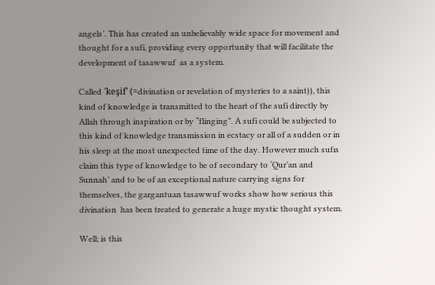angels’. This has created an unbelievably wide space for movement and thought for a sufi, providing every opportunity that will facilitate the development of tasawwuf  as a system.

Called ‘keşif’ (=divination or revelation of mysteries to a saint)), this kind of knowledge is transmitted to the heart of the sufi directly by Allah through inspiration or by “flinging”. A sufi could be subjected to this kind of knowledge transmission in ecstacy or all of a sudden or in his sleep at the most unexpected time of the day. However much sufıs claim this type of knowledge to be of secondary to ‘Qur’an and Sunnah’ and to be of an exceptional nature carrying signs for themselves, the gargantuan tasawwuf works show how serious this divination  has been treated to generate a huge mystic thought system.

Well; is this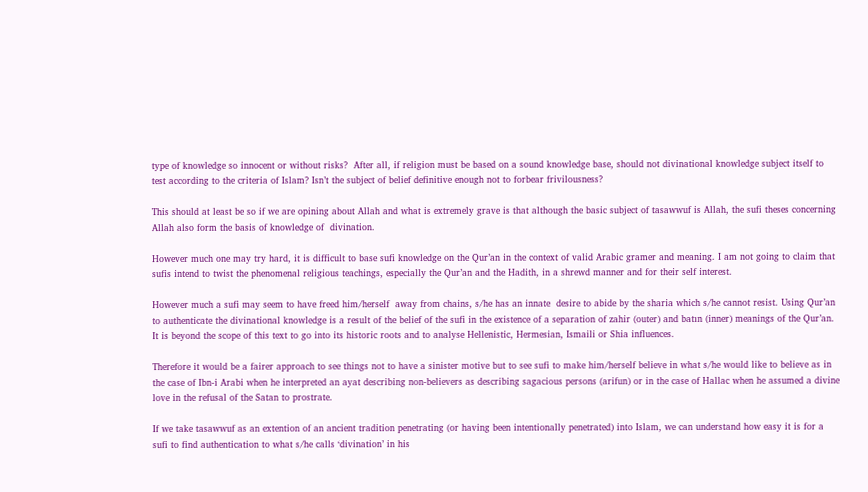type of knowledge so innocent or without risks?  After all, if religion must be based on a sound knowledge base, should not divinational knowledge subject itself to test according to the criteria of Islam? Isn’t the subject of belief definitive enough not to forbear frivilousness?

This should at least be so if we are opining about Allah and what is extremely grave is that although the basic subject of tasawwuf is Allah, the sufi theses concerning Allah also form the basis of knowledge of  divination.

However much one may try hard, it is difficult to base sufi knowledge on the Qur’an in the context of valid Arabic gramer and meaning. I am not going to claim that sufis intend to twist the phenomenal religious teachings, especially the Qur’an and the Hadith, in a shrewd manner and for their self interest.

However much a sufi may seem to have freed him/herself  away from chains, s/he has an innate  desire to abide by the sharia which s/he cannot resist. Using Qur’an to authenticate the divinational knowledge is a result of the belief of the sufi in the existence of a separation of zahir (outer) and batın (inner) meanings of the Qur’an. It is beyond the scope of this text to go into its historic roots and to analyse Hellenistic, Hermesian, Ismaili or Shia influences.

Therefore it would be a fairer approach to see things not to have a sinister motive but to see sufi to make him/herself believe in what s/he would like to believe as in the case of Ibn-i Arabi when he interpreted an ayat describing non-believers as describing sagacious persons (arifun) or in the case of Hallac when he assumed a divine love in the refusal of the Satan to prostrate.

If we take tasawwuf as an extention of an ancient tradition penetrating (or having been intentionally penetrated) into Islam, we can understand how easy it is for a sufi to find authentication to what s/he calls ‘divination’ in his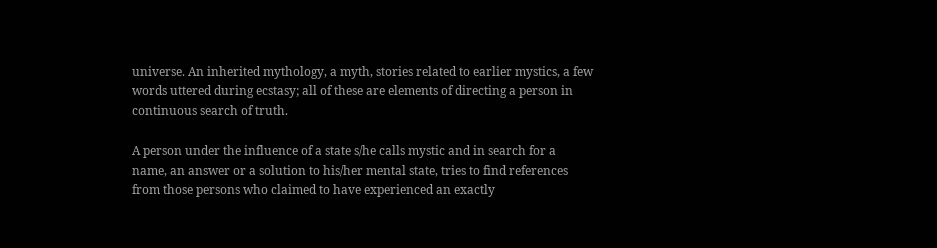universe. An inherited mythology, a myth, stories related to earlier mystics, a few words uttered during ecstasy; all of these are elements of directing a person in continuous search of truth.

A person under the influence of a state s/he calls mystic and in search for a name, an answer or a solution to his/her mental state, tries to find references from those persons who claimed to have experienced an exactly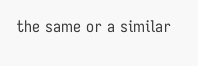the same or a similar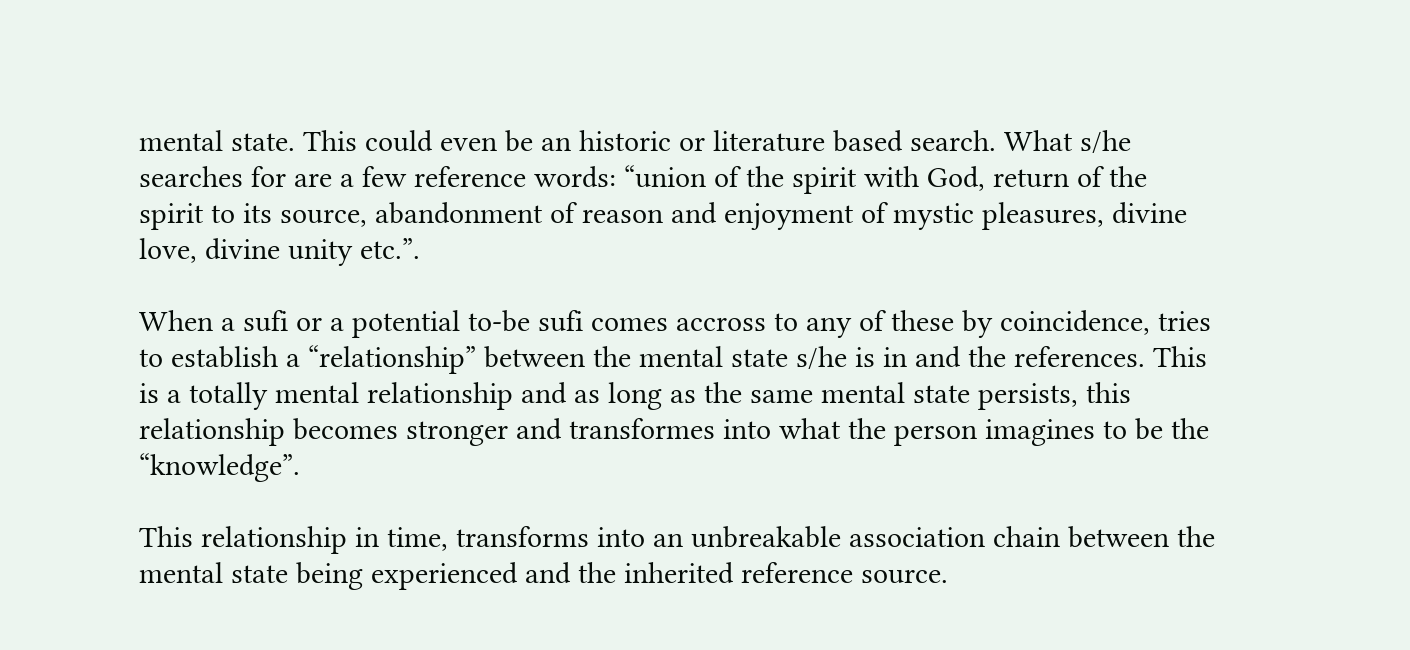mental state. This could even be an historic or literature based search. What s/he searches for are a few reference words: “union of the spirit with God, return of the spirit to its source, abandonment of reason and enjoyment of mystic pleasures, divine love, divine unity etc.”.

When a sufi or a potential to-be sufi comes accross to any of these by coincidence, tries to establish a “relationship” between the mental state s/he is in and the references. This is a totally mental relationship and as long as the same mental state persists, this relationship becomes stronger and transformes into what the person imagines to be the “knowledge”.

This relationship in time, transforms into an unbreakable association chain between the mental state being experienced and the inherited reference source.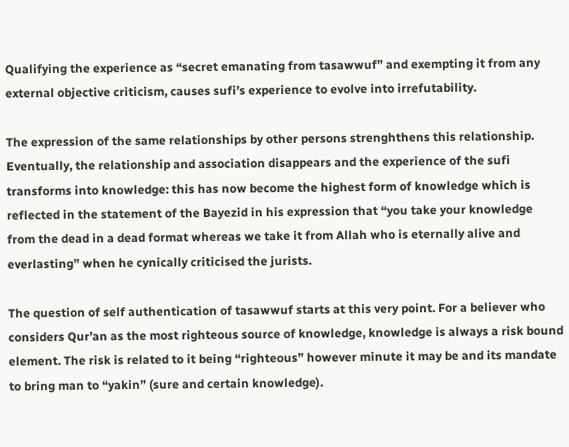Qualifying the experience as “secret emanating from tasawwuf” and exempting it from any external objective criticism, causes sufi’s experience to evolve into irrefutability.

The expression of the same relationships by other persons strenghthens this relationship. Eventually, the relationship and association disappears and the experience of the sufi transforms into knowledge: this has now become the highest form of knowledge which is reflected in the statement of the Bayezid in his expression that “you take your knowledge from the dead in a dead format whereas we take it from Allah who is eternally alive and everlasting” when he cynically criticised the jurists.

The question of self authentication of tasawwuf starts at this very point. For a believer who considers Qur’an as the most righteous source of knowledge, knowledge is always a risk bound element. The risk is related to it being “righteous” however minute it may be and its mandate to bring man to “yakin” (sure and certain knowledge).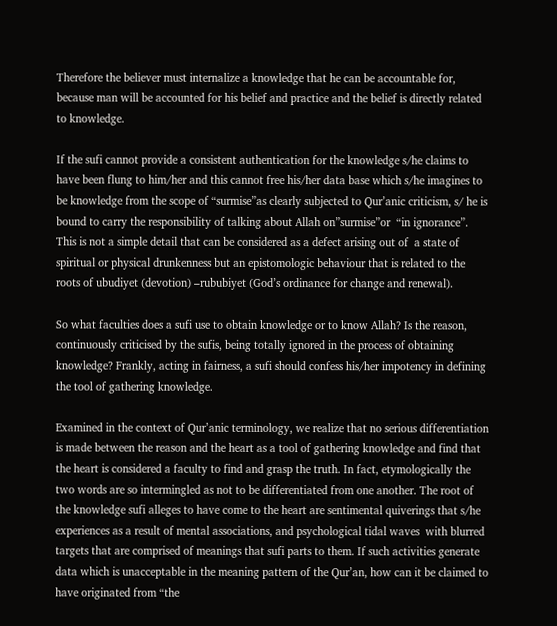Therefore the believer must internalize a knowledge that he can be accountable for, because man will be accounted for his belief and practice and the belief is directly related to knowledge.

If the sufi cannot provide a consistent authentication for the knowledge s/he claims to have been flung to him/her and this cannot free his/her data base which s/he imagines to be knowledge from the scope of “surmise”as clearly subjected to Qur’anic criticism, s/ he is bound to carry the responsibility of talking about Allah on”surmise”or  “in ignorance”. This is not a simple detail that can be considered as a defect arising out of  a state of spiritual or physical drunkenness but an epistomologic behaviour that is related to the roots of ubudiyet (devotion) –rububiyet (God’s ordinance for change and renewal).

So what faculties does a sufi use to obtain knowledge or to know Allah? Is the reason, continuously criticised by the sufis, being totally ignored in the process of obtaining knowledge? Frankly, acting in fairness, a sufi should confess his/her impotency in defining the tool of gathering knowledge.

Examined in the context of Qur’anic terminology, we realize that no serious differentiation is made between the reason and the heart as a tool of gathering knowledge and find that the heart is considered a faculty to find and grasp the truth. In fact, etymologically the two words are so intermingled as not to be differentiated from one another. The root of the knowledge sufi alleges to have come to the heart are sentimental quiverings that s/he experiences as a result of mental associations, and psychological tidal waves  with blurred targets that are comprised of meanings that sufi parts to them. If such activities generate data which is unacceptable in the meaning pattern of the Qur’an, how can it be claimed to have originated from “the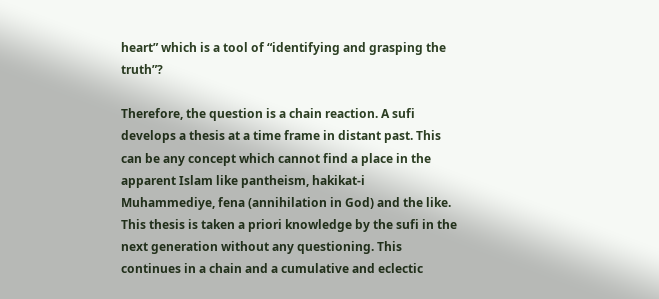heart” which is a tool of “identifying and grasping the truth”?

Therefore, the question is a chain reaction. A sufi develops a thesis at a time frame in distant past. This can be any concept which cannot find a place in the apparent Islam like pantheism, hakikat-i Muhammediye, fena (annihilation in God) and the like. This thesis is taken a priori knowledge by the sufi in the next generation without any questioning. This continues in a chain and a cumulative and eclectic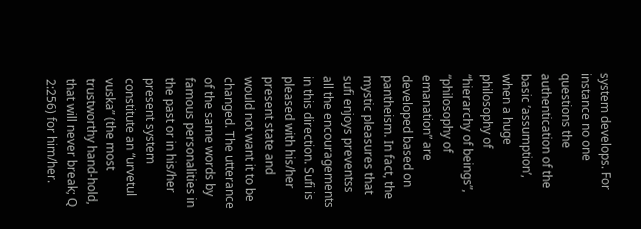system develops. For instance no one questions the authentication of the basic ’assumption’, when a huge philosophy of “hierarchy of beings”, “philosophy of emanation” are developed based on pantheism. In fact, the mystic pleasures that sufi enjoys preventss all the encouragements in this direction. Sufi is pleased with his/her present state and would not want it to be changed. The utterance of the same words by famous personalities in the past or in his/her present system constitute an “urvetul vuska” (the most trustworthy hand-hold, that will never break; Q 2:256) for him/her.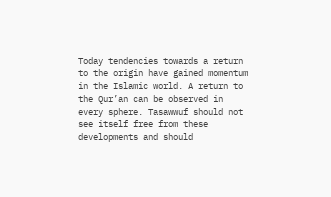Today tendencies towards a return to the origin have gained momentum in the Islamic world. A return to the Qur’an can be observed in every sphere. Tasawwuf should not see itself free from these developments and should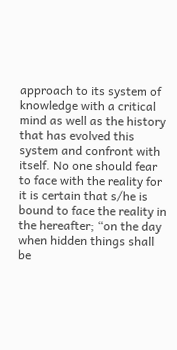approach to its system of knowledge with a critical mind as well as the history that has evolved this system and confront with itself. No one should fear to face with the reality for it is certain that s/he is bound to face the reality in the hereafter; “on the day when hidden things shall be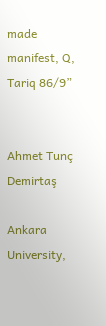made manifest, Q, Tariq 86/9”


Ahmet Tunç Demirtaş

Ankara University,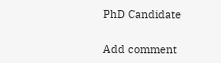PhD Candidate

Add comment